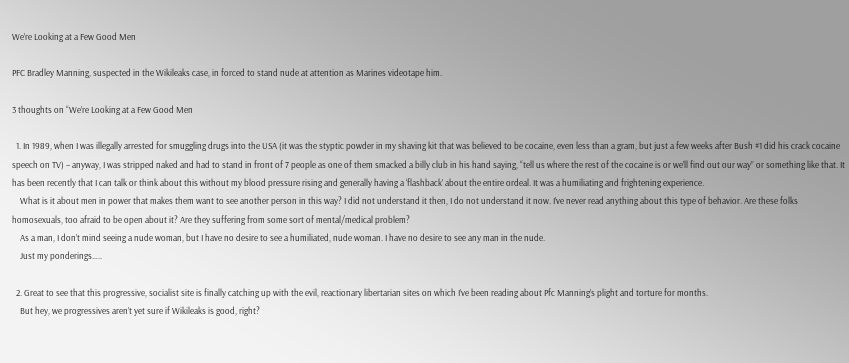We’re Looking at a Few Good Men

PFC Bradley Manning, suspected in the Wikileaks case, in forced to stand nude at attention as Marines videotape him.

3 thoughts on “We’re Looking at a Few Good Men

  1. In 1989, when I was illegally arrested for smuggling drugs into the USA (it was the styptic powder in my shaving kit that was believed to be cocaine, even less than a gram, but just a few weeks after Bush #1 did his crack cocaine speech on TV) – anyway, I was stripped naked and had to stand in front of 7 people as one of them smacked a billy club in his hand saying, “tell us where the rest of the cocaine is or we’ll find out our way” or something like that. It has been recently that I can talk or think about this without my blood pressure rising and generally having a ‘flashback’ about the entire ordeal. It was a humiliating and frightening experience.
    What is it about men in power that makes them want to see another person in this way? I did not understand it then, I do not understand it now. I’ve never read anything about this type of behavior. Are these folks homosexuals, too afraid to be open about it? Are they suffering from some sort of mental/medical problem?
    As a man, I don’t mind seeing a nude woman, but I have no desire to see a humiliated, nude woman. I have no desire to see any man in the nude.
    Just my ponderings…..

  2. Great to see that this progressive, socialist site is finally catching up with the evil, reactionary libertarian sites on which I’ve been reading about Pfc Manning’s plight and torture for months.
    But hey, we progressives aren’t yet sure if Wikileaks is good, right?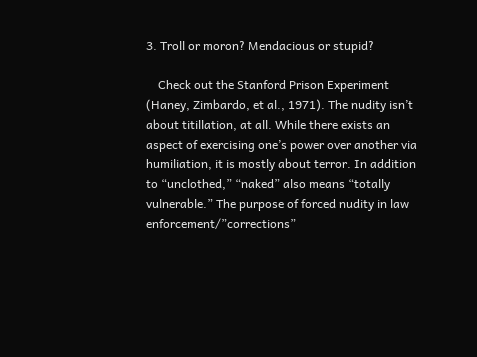3. Troll or moron? Mendacious or stupid?

    Check out the Stanford Prison Experiment (Haney, Zimbardo, et al., 1971). The nudity isn’t about titillation, at all. While there exists an aspect of exercising one’s power over another via humiliation, it is mostly about terror. In addition to “unclothed,” “naked” also means “totally vulnerable.” The purpose of forced nudity in law enforcement/”corrections”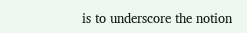is to underscore the notion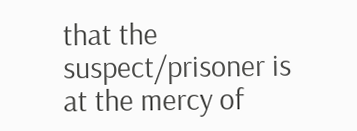that the suspect/prisoner is at the mercy of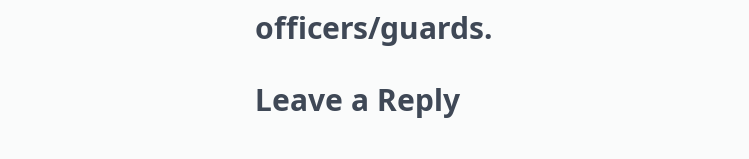officers/guards.

Leave a Reply